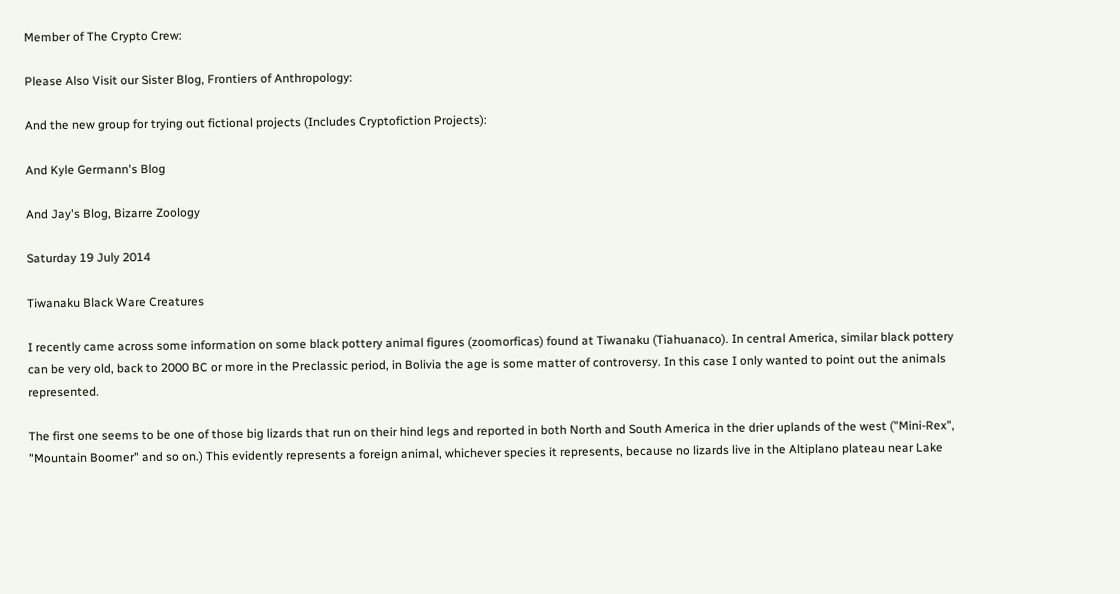Member of The Crypto Crew:

Please Also Visit our Sister Blog, Frontiers of Anthropology:

And the new group for trying out fictional projects (Includes Cryptofiction Projects):

And Kyle Germann's Blog

And Jay's Blog, Bizarre Zoology

Saturday 19 July 2014

Tiwanaku Black Ware Creatures

I recently came across some information on some black pottery animal figures (zoomorficas) found at Tiwanaku (Tiahuanaco). In central America, similar black pottery can be very old, back to 2000 BC or more in the Preclassic period, in Bolivia the age is some matter of controversy. In this case I only wanted to point out the animals represented.

The first one seems to be one of those big lizards that run on their hind legs and reported in both North and South America in the drier uplands of the west ("Mini-Rex", "Mountain Boomer" and so on.) This evidently represents a foreign animal, whichever species it represents, because no lizards live in the Altiplano plateau near Lake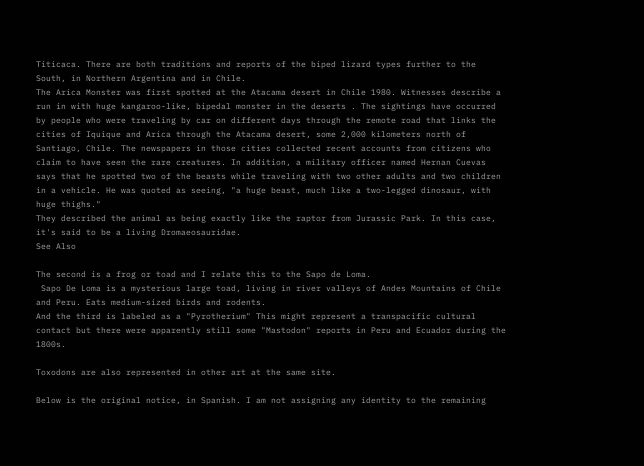Titicaca. There are both traditions and reports of the biped lizard types further to the South, in Northern Argentina and in Chile.
The Arica Monster was first spotted at the Atacama desert in Chile 1980. Witnesses describe a run in with huge kangaroo-like, bipedal monster in the deserts . The sightings have occurred by people who were traveling by car on different days through the remote road that links the cities of Iquique and Arica through the Atacama desert, some 2,000 kilometers north of Santiago, Chile. The newspapers in those cities collected recent accounts from citizens who claim to have seen the rare creatures. In addition, a military officer named Hernan Cuevas says that he spotted two of the beasts while traveling with two other adults and two children in a vehicle. He was quoted as seeing, "a huge beast, much like a two-legged dinosaur, with huge thighs."
They described the animal as being exactly like the raptor from Jurassic Park. In this case, it's said to be a living Dromaeosauridae.
See Also

The second is a frog or toad and I relate this to the Sapo de Loma.
 Sapo De Loma is a mysterious large toad, living in river valleys of Andes Mountains of Chile and Peru. Eats medium-sized birds and rodents.
And the third is labeled as a "Pyrotherium" This might represent a transpacific cultural contact but there were apparently still some "Mastodon" reports in Peru and Ecuador during the 1800s.

Toxodons are also represented in other art at the same site.

Below is the original notice, in Spanish. I am not assigning any identity to the remaining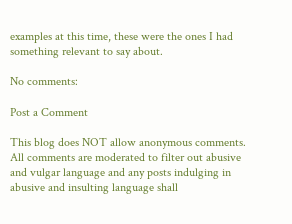examples at this time, these were the ones I had something relevant to say about.

No comments:

Post a Comment

This blog does NOT allow anonymous comments. All comments are moderated to filter out abusive and vulgar language and any posts indulging in abusive and insulting language shall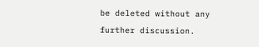be deleted without any further discussion.